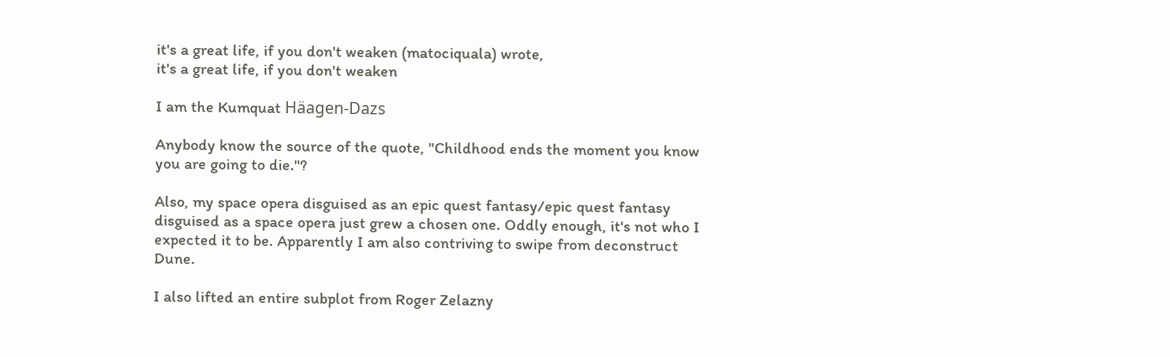it's a great life, if you don't weaken (matociquala) wrote,
it's a great life, if you don't weaken

I am the Kumquat Häagen-Dazs

Anybody know the source of the quote, "Childhood ends the moment you know you are going to die."?

Also, my space opera disguised as an epic quest fantasy/epic quest fantasy disguised as a space opera just grew a chosen one. Oddly enough, it's not who I expected it to be. Apparently I am also contriving to swipe from deconstruct Dune.

I also lifted an entire subplot from Roger Zelazny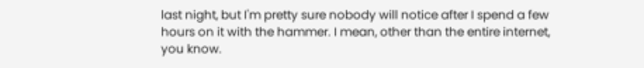last night, but I'm pretty sure nobody will notice after I spend a few hours on it with the hammer. I mean, other than the entire internet, you know.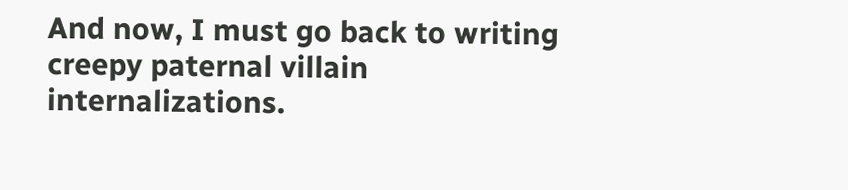And now, I must go back to writing creepy paternal villain internalizations.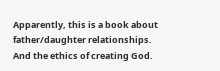Apparently, this is a book about father/daughter relationships. And the ethics of creating God.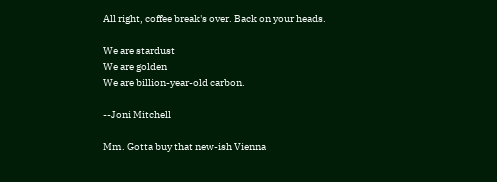All right, coffee break's over. Back on your heads.

We are stardust
We are golden
We are billion-year-old carbon.

--Joni Mitchell

Mm. Gotta buy that new-ish Vienna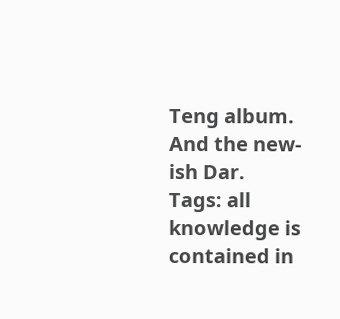Teng album. And the new-ish Dar.
Tags: all knowledge is contained in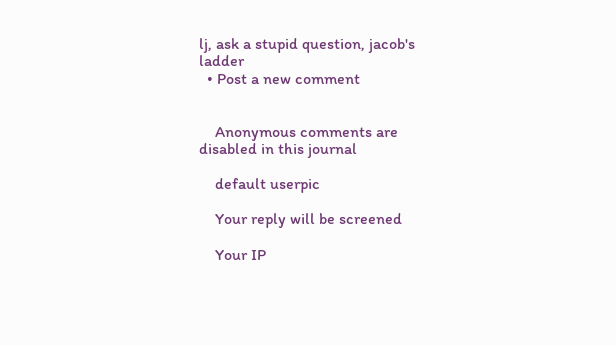lj, ask a stupid question, jacob's ladder
  • Post a new comment


    Anonymous comments are disabled in this journal

    default userpic

    Your reply will be screened

    Your IP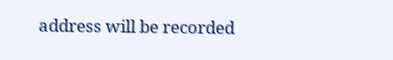address will be recorded